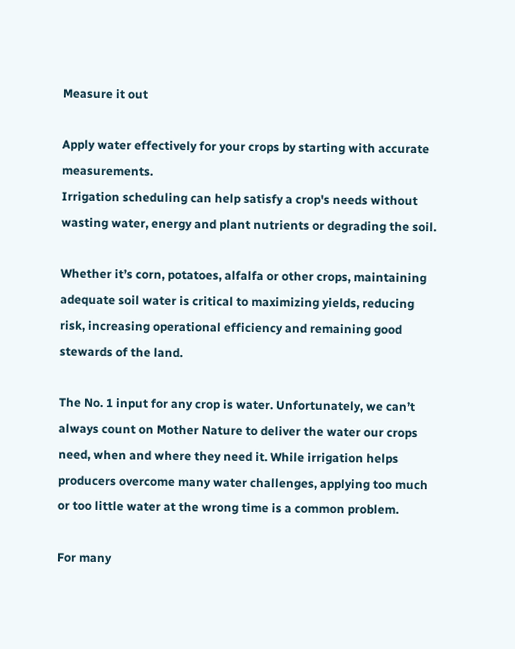Measure it out

Apply water effectively for your crops by starting with accurate measurements.
Irrigation scheduling can help satisfy a crop's needs without wasting water, energy and plant nutrients or degrading the soil.

Whether it’s corn, potatoes, alfalfa or other crops, maintaining adequate soil water is critical to maximizing yields, reducing risk, increasing operational efficiency and remaining good stewards of the land.

The No. 1 input for any crop is water. Unfortunately, we can’t always count on Mother Nature to deliver the water our crops need, when and where they need it. While irrigation helps producers overcome many water challenges, applying too much or too little water at the wrong time is a common problem.

For many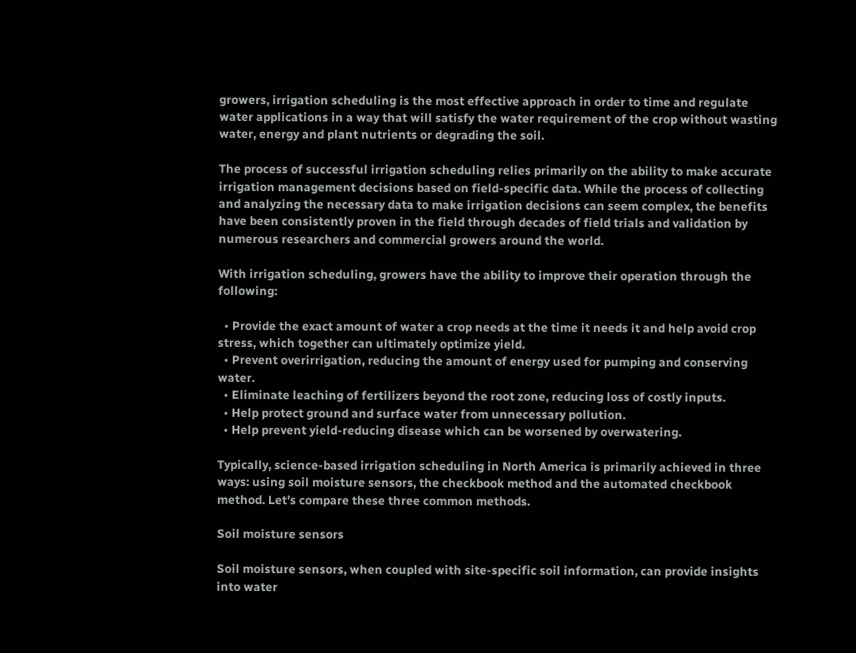growers, irrigation scheduling is the most effective approach in order to time and regulate water applications in a way that will satisfy the water requirement of the crop without wasting water, energy and plant nutrients or degrading the soil.

The process of successful irrigation scheduling relies primarily on the ability to make accurate irrigation management decisions based on field-specific data. While the process of collecting and analyzing the necessary data to make irrigation decisions can seem complex, the benefits have been consistently proven in the field through decades of field trials and validation by numerous researchers and commercial growers around the world.

With irrigation scheduling, growers have the ability to improve their operation through the following:

  • Provide the exact amount of water a crop needs at the time it needs it and help avoid crop stress, which together can ultimately optimize yield.
  • Prevent overirrigation, reducing the amount of energy used for pumping and conserving water.
  • Eliminate leaching of fertilizers beyond the root zone, reducing loss of costly inputs.
  • Help protect ground and surface water from unnecessary pollution.
  • Help prevent yield-reducing disease which can be worsened by overwatering.

Typically, science-based irrigation scheduling in North America is primarily achieved in three ways: using soil moisture sensors, the checkbook method and the automated checkbook method. Let’s compare these three common methods.

Soil moisture sensors

Soil moisture sensors, when coupled with site-specific soil information, can provide insights into water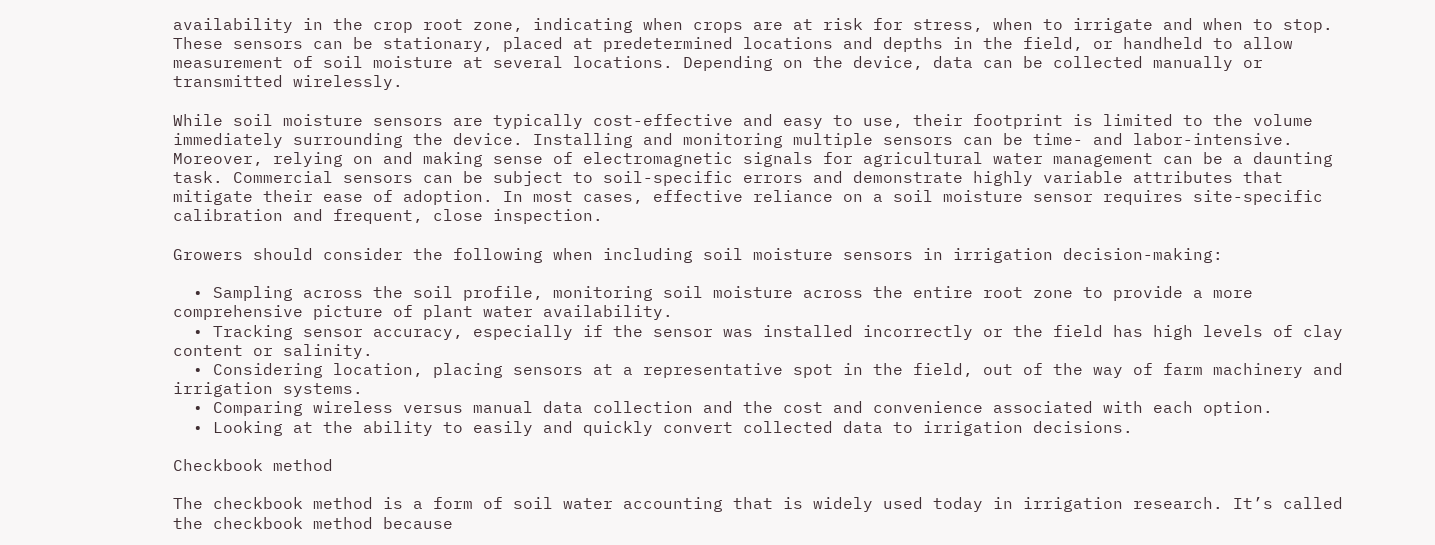availability in the crop root zone, indicating when crops are at risk for stress, when to irrigate and when to stop. These sensors can be stationary, placed at predetermined locations and depths in the field, or handheld to allow measurement of soil moisture at several locations. Depending on the device, data can be collected manually or transmitted wirelessly.

While soil moisture sensors are typically cost-effective and easy to use, their footprint is limited to the volume immediately surrounding the device. Installing and monitoring multiple sensors can be time- and labor-intensive. Moreover, relying on and making sense of electromagnetic signals for agricultural water management can be a daunting task. Commercial sensors can be subject to soil-specific errors and demonstrate highly variable attributes that mitigate their ease of adoption. In most cases, effective reliance on a soil moisture sensor requires site-specific calibration and frequent, close inspection.

Growers should consider the following when including soil moisture sensors in irrigation decision-making:

  • Sampling across the soil profile, monitoring soil moisture across the entire root zone to provide a more comprehensive picture of plant water availability.
  • Tracking sensor accuracy, especially if the sensor was installed incorrectly or the field has high levels of clay content or salinity.
  • Considering location, placing sensors at a representative spot in the field, out of the way of farm machinery and irrigation systems.
  • Comparing wireless versus manual data collection and the cost and convenience associated with each option.
  • Looking at the ability to easily and quickly convert collected data to irrigation decisions.

Checkbook method

The checkbook method is a form of soil water accounting that is widely used today in irrigation research. It’s called the checkbook method because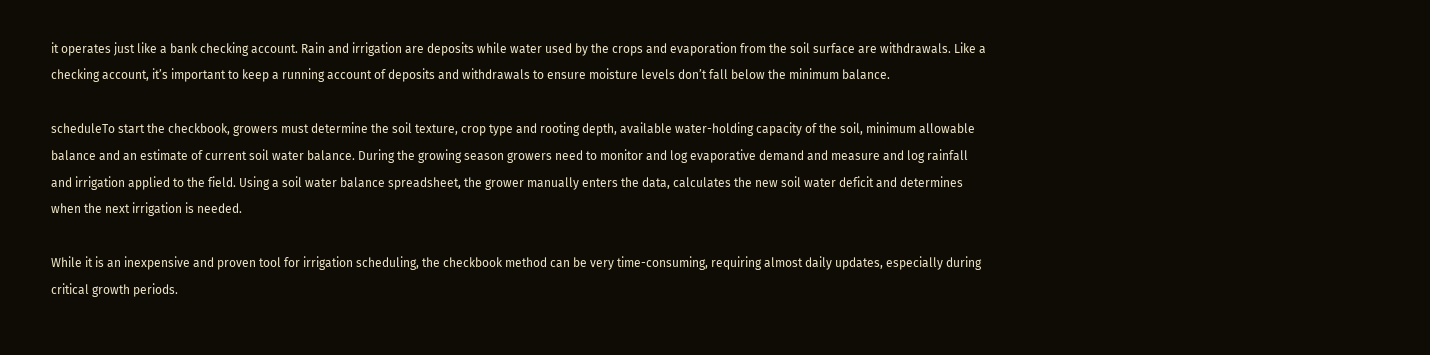it operates just like a bank checking account. Rain and irrigation are deposits while water used by the crops and evaporation from the soil surface are withdrawals. Like a checking account, it’s important to keep a running account of deposits and withdrawals to ensure moisture levels don’t fall below the minimum balance.

scheduleTo start the checkbook, growers must determine the soil texture, crop type and rooting depth, available water-holding capacity of the soil, minimum allowable balance and an estimate of current soil water balance. During the growing season growers need to monitor and log evaporative demand and measure and log rainfall and irrigation applied to the field. Using a soil water balance spreadsheet, the grower manually enters the data, calculates the new soil water deficit and determines when the next irrigation is needed.

While it is an inexpensive and proven tool for irrigation scheduling, the checkbook method can be very time-consuming, requiring almost daily updates, especially during critical growth periods.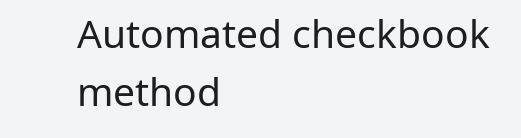Automated checkbook method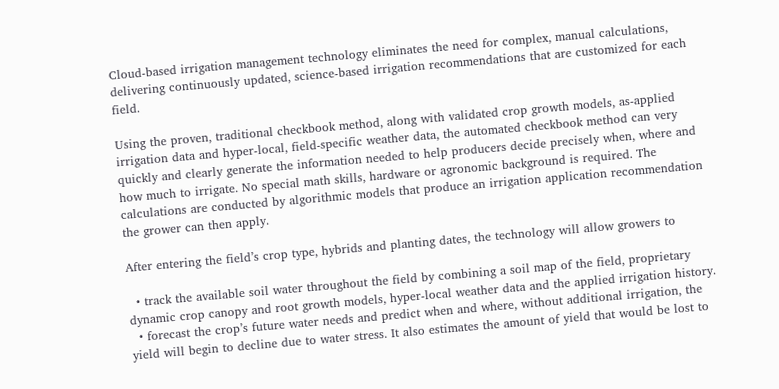Cloud-based irrigation management technology eliminates the need for complex, manual calculations, delivering continuously updated, science-based irrigation recommendations that are customized for each field.

Using the proven, traditional checkbook method, along with validated crop growth models, as-applied irrigation data and hyper-local, field-specific weather data, the automated checkbook method can very quickly and clearly generate the information needed to help producers decide precisely when, where and how much to irrigate. No special math skills, hardware or agronomic background is required. The calculations are conducted by algorithmic models that produce an irrigation application recommendation the grower can then apply.

After entering the field’s crop type, hybrids and planting dates, the technology will allow growers to

  • track the available soil water throughout the field by combining a soil map of the field, proprietary dynamic crop canopy and root growth models, hyper-local weather data and the applied irrigation history.
  • forecast the crop’s future water needs and predict when and where, without additional irrigation, the yield will begin to decline due to water stress. It also estimates the amount of yield that would be lost to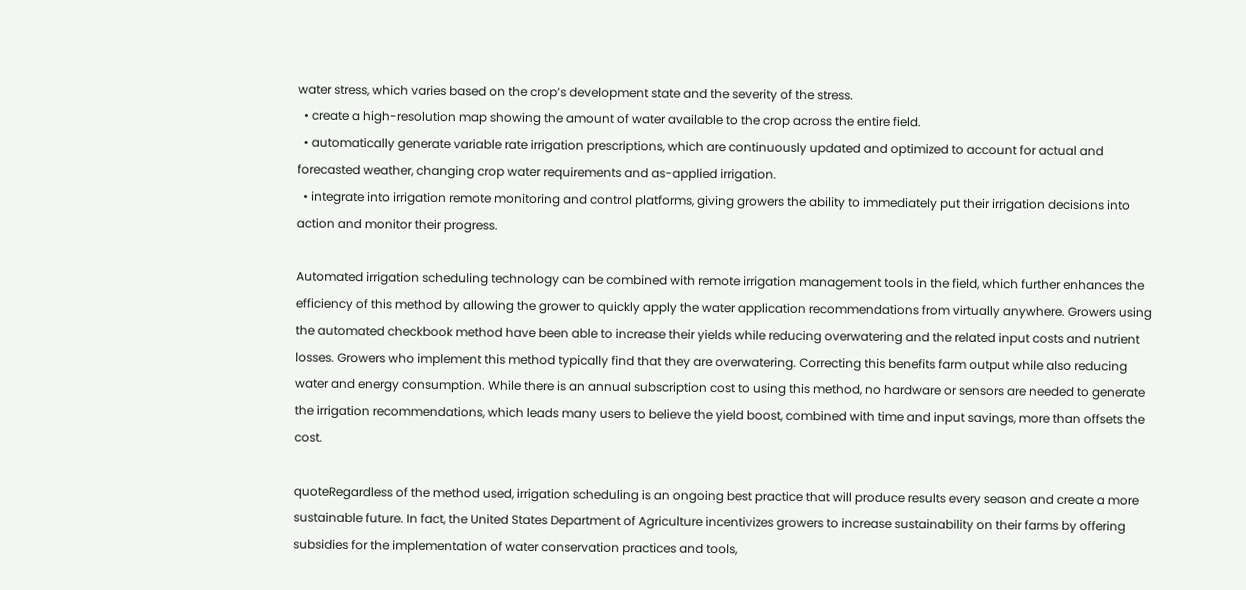water stress, which varies based on the crop’s development state and the severity of the stress.
  • create a high-resolution map showing the amount of water available to the crop across the entire field.
  • automatically generate variable rate irrigation prescriptions, which are continuously updated and optimized to account for actual and forecasted weather, changing crop water requirements and as-applied irrigation.
  • integrate into irrigation remote monitoring and control platforms, giving growers the ability to immediately put their irrigation decisions into action and monitor their progress.

Automated irrigation scheduling technology can be combined with remote irrigation management tools in the field, which further enhances the efficiency of this method by allowing the grower to quickly apply the water application recommendations from virtually anywhere. Growers using the automated checkbook method have been able to increase their yields while reducing overwatering and the related input costs and nutrient losses. Growers who implement this method typically find that they are overwatering. Correcting this benefits farm output while also reducing water and energy consumption. While there is an annual subscription cost to using this method, no hardware or sensors are needed to generate the irrigation recommendations, which leads many users to believe the yield boost, combined with time and input savings, more than offsets the cost.

quoteRegardless of the method used, irrigation scheduling is an ongoing best practice that will produce results every season and create a more sustainable future. In fact, the United States Department of Agriculture incentivizes growers to increase sustainability on their farms by offering subsidies for the implementation of water conservation practices and tools,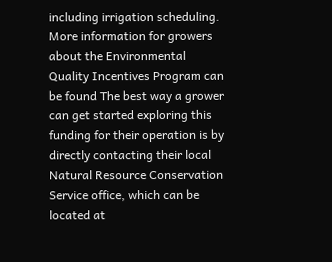including irrigation scheduling. More information for growers about the Environmental Quality Incentives Program can be found The best way a grower can get started exploring this funding for their operation is by directly contacting their local Natural Resource Conservation Service office, which can be located at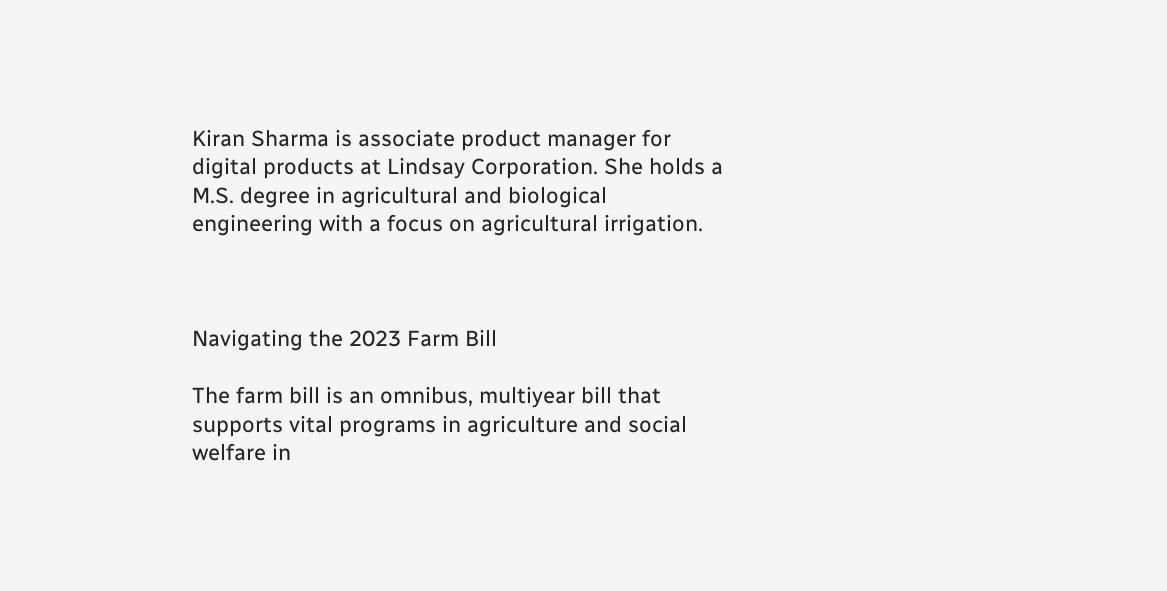Kiran Sharma is associate product manager for digital products at Lindsay Corporation. She holds a M.S. degree in agricultural and biological engineering with a focus on agricultural irrigation.



Navigating the 2023 Farm Bill

The farm bill is an omnibus, multiyear bill that supports vital programs in agriculture and social welfare in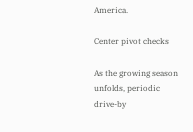America.

Center pivot checks

As the growing season unfolds, periodic drive-by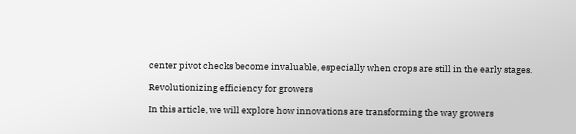center pivot checks become invaluable, especially when crops are still in the early stages.

Revolutionizing efficiency for growers

In this article, we will explore how innovations are transforming the way growers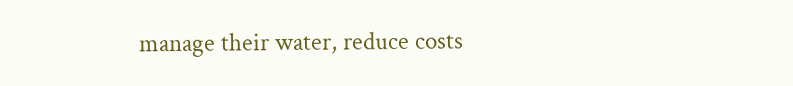manage their water, reduce costs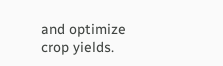and optimize crop yields.